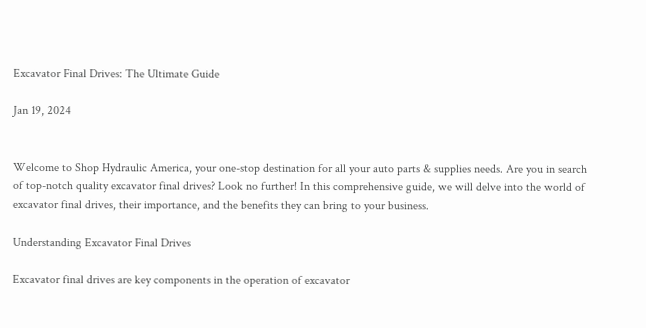Excavator Final Drives: The Ultimate Guide

Jan 19, 2024


Welcome to Shop Hydraulic America, your one-stop destination for all your auto parts & supplies needs. Are you in search of top-notch quality excavator final drives? Look no further! In this comprehensive guide, we will delve into the world of excavator final drives, their importance, and the benefits they can bring to your business.

Understanding Excavator Final Drives

Excavator final drives are key components in the operation of excavator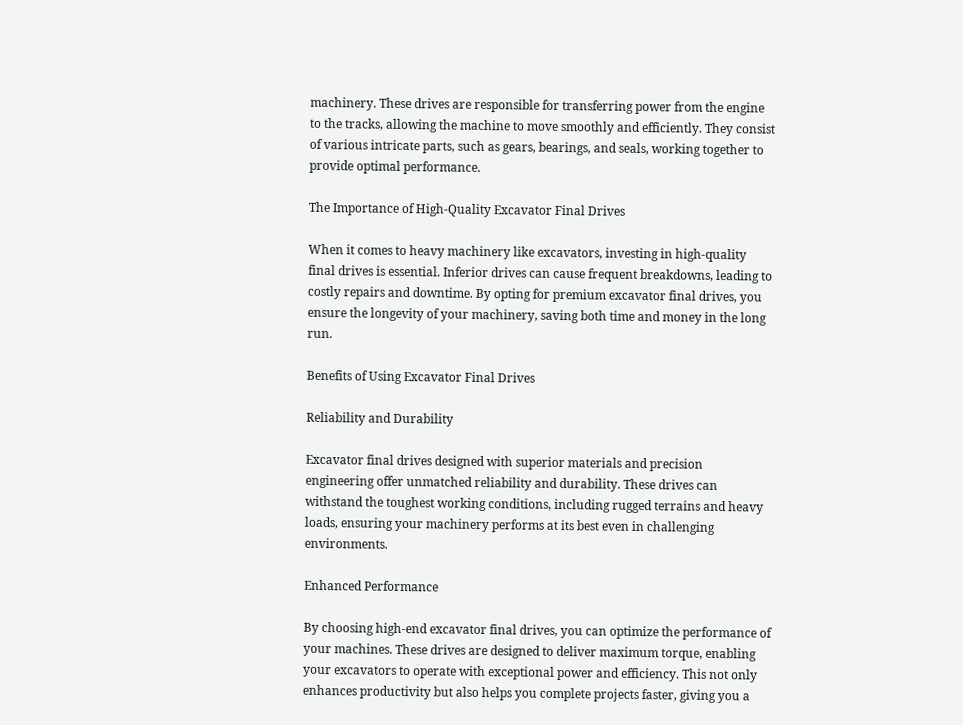machinery. These drives are responsible for transferring power from the engine to the tracks, allowing the machine to move smoothly and efficiently. They consist of various intricate parts, such as gears, bearings, and seals, working together to provide optimal performance.

The Importance of High-Quality Excavator Final Drives

When it comes to heavy machinery like excavators, investing in high-quality final drives is essential. Inferior drives can cause frequent breakdowns, leading to costly repairs and downtime. By opting for premium excavator final drives, you ensure the longevity of your machinery, saving both time and money in the long run.

Benefits of Using Excavator Final Drives

Reliability and Durability

Excavator final drives designed with superior materials and precision engineering offer unmatched reliability and durability. These drives can withstand the toughest working conditions, including rugged terrains and heavy loads, ensuring your machinery performs at its best even in challenging environments.

Enhanced Performance

By choosing high-end excavator final drives, you can optimize the performance of your machines. These drives are designed to deliver maximum torque, enabling your excavators to operate with exceptional power and efficiency. This not only enhances productivity but also helps you complete projects faster, giving you a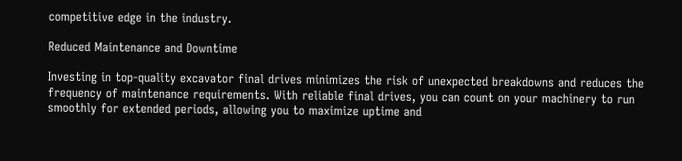competitive edge in the industry.

Reduced Maintenance and Downtime

Investing in top-quality excavator final drives minimizes the risk of unexpected breakdowns and reduces the frequency of maintenance requirements. With reliable final drives, you can count on your machinery to run smoothly for extended periods, allowing you to maximize uptime and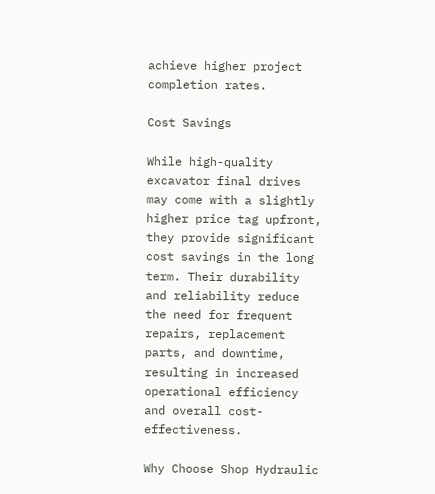achieve higher project completion rates.

Cost Savings

While high-quality excavator final drives may come with a slightly higher price tag upfront, they provide significant cost savings in the long term. Their durability and reliability reduce the need for frequent repairs, replacement parts, and downtime, resulting in increased operational efficiency and overall cost-effectiveness.

Why Choose Shop Hydraulic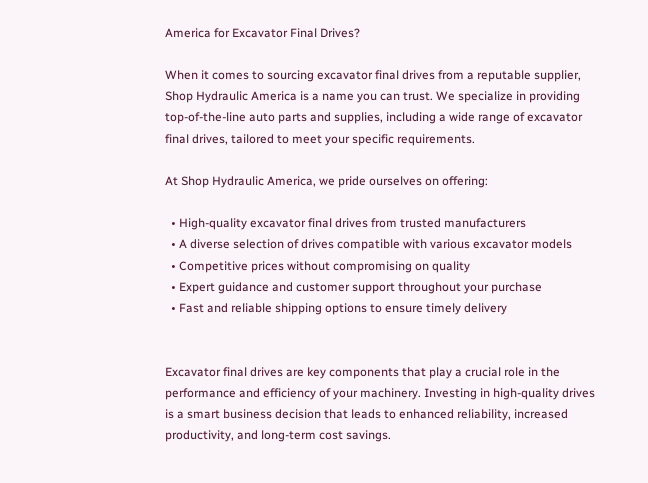America for Excavator Final Drives?

When it comes to sourcing excavator final drives from a reputable supplier, Shop Hydraulic America is a name you can trust. We specialize in providing top-of-the-line auto parts and supplies, including a wide range of excavator final drives, tailored to meet your specific requirements.

At Shop Hydraulic America, we pride ourselves on offering:

  • High-quality excavator final drives from trusted manufacturers
  • A diverse selection of drives compatible with various excavator models
  • Competitive prices without compromising on quality
  • Expert guidance and customer support throughout your purchase
  • Fast and reliable shipping options to ensure timely delivery


Excavator final drives are key components that play a crucial role in the performance and efficiency of your machinery. Investing in high-quality drives is a smart business decision that leads to enhanced reliability, increased productivity, and long-term cost savings.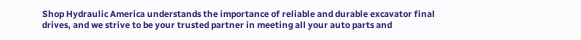Shop Hydraulic America understands the importance of reliable and durable excavator final drives, and we strive to be your trusted partner in meeting all your auto parts and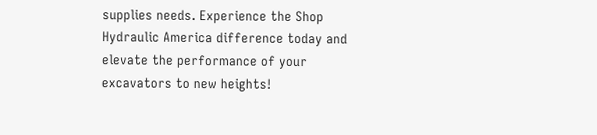supplies needs. Experience the Shop Hydraulic America difference today and elevate the performance of your excavators to new heights!